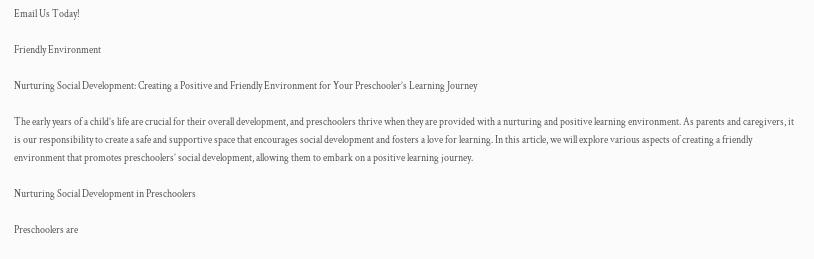Email Us Today!

Friendly Environment

Nurturing Social Development: Creating a Positive and Friendly Environment for Your Preschooler’s Learning Journey

The early years of a child’s life are crucial for their overall development, and preschoolers thrive when they are provided with a nurturing and positive learning environment. As parents and caregivers, it is our responsibility to create a safe and supportive space that encourages social development and fosters a love for learning. In this article, we will explore various aspects of creating a friendly environment that promotes preschoolers’ social development, allowing them to embark on a positive learning journey.

Nurturing Social Development in Preschoolers

Preschoolers are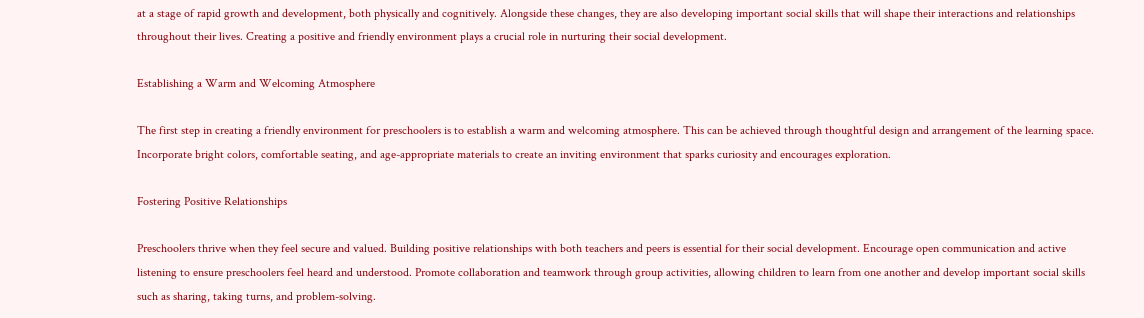at a stage of rapid growth and development, both physically and cognitively. Alongside these changes, they are also developing important social skills that will shape their interactions and relationships throughout their lives. Creating a positive and friendly environment plays a crucial role in nurturing their social development.

Establishing a Warm and Welcoming Atmosphere

The first step in creating a friendly environment for preschoolers is to establish a warm and welcoming atmosphere. This can be achieved through thoughtful design and arrangement of the learning space. Incorporate bright colors, comfortable seating, and age-appropriate materials to create an inviting environment that sparks curiosity and encourages exploration.

Fostering Positive Relationships

Preschoolers thrive when they feel secure and valued. Building positive relationships with both teachers and peers is essential for their social development. Encourage open communication and active listening to ensure preschoolers feel heard and understood. Promote collaboration and teamwork through group activities, allowing children to learn from one another and develop important social skills such as sharing, taking turns, and problem-solving.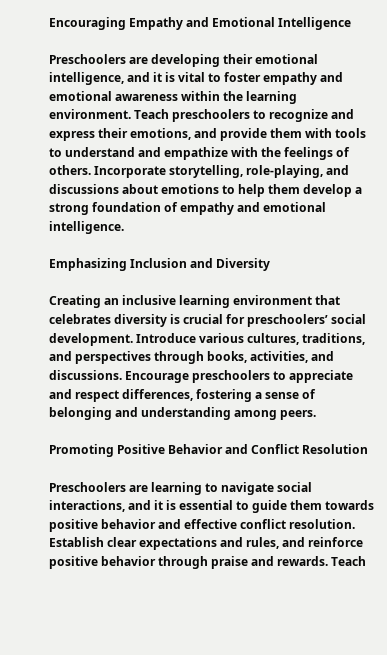Encouraging Empathy and Emotional Intelligence

Preschoolers are developing their emotional intelligence, and it is vital to foster empathy and emotional awareness within the learning environment. Teach preschoolers to recognize and express their emotions, and provide them with tools to understand and empathize with the feelings of others. Incorporate storytelling, role-playing, and discussions about emotions to help them develop a strong foundation of empathy and emotional intelligence.

Emphasizing Inclusion and Diversity

Creating an inclusive learning environment that celebrates diversity is crucial for preschoolers’ social development. Introduce various cultures, traditions, and perspectives through books, activities, and discussions. Encourage preschoolers to appreciate and respect differences, fostering a sense of belonging and understanding among peers.

Promoting Positive Behavior and Conflict Resolution

Preschoolers are learning to navigate social interactions, and it is essential to guide them towards positive behavior and effective conflict resolution. Establish clear expectations and rules, and reinforce positive behavior through praise and rewards. Teach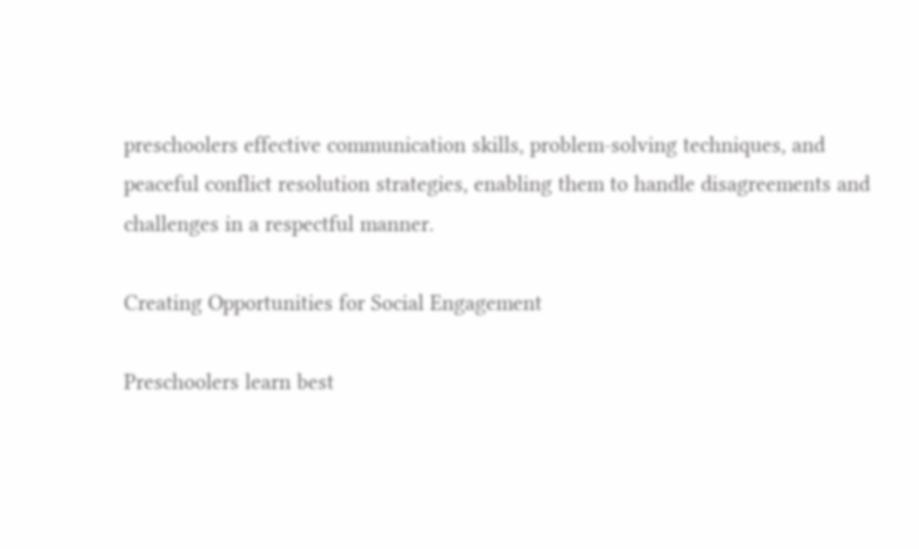preschoolers effective communication skills, problem-solving techniques, and peaceful conflict resolution strategies, enabling them to handle disagreements and challenges in a respectful manner.

Creating Opportunities for Social Engagement

Preschoolers learn best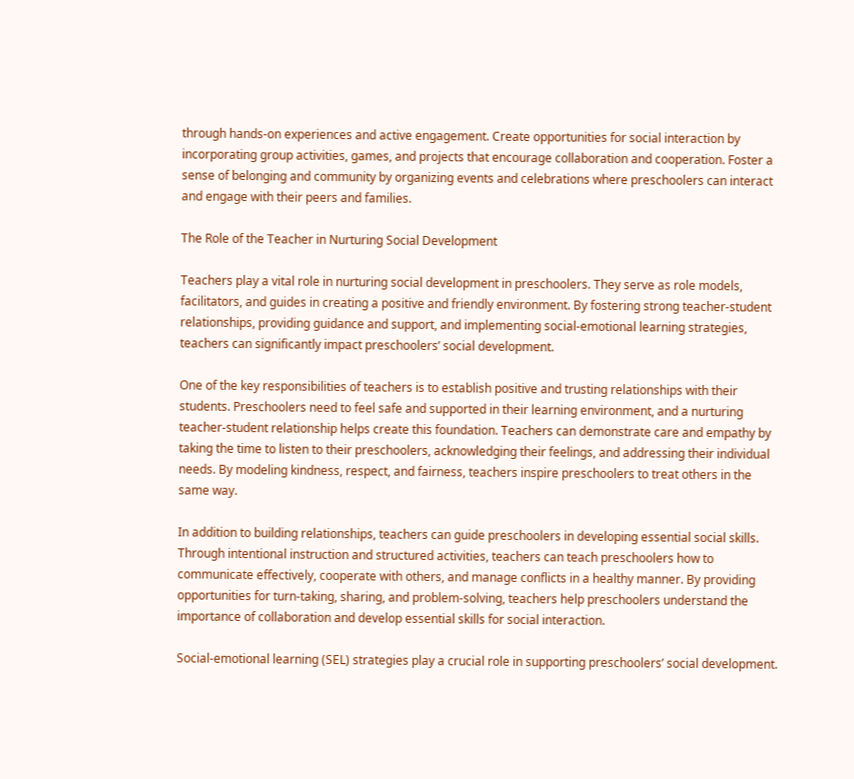through hands-on experiences and active engagement. Create opportunities for social interaction by incorporating group activities, games, and projects that encourage collaboration and cooperation. Foster a sense of belonging and community by organizing events and celebrations where preschoolers can interact and engage with their peers and families.

The Role of the Teacher in Nurturing Social Development

Teachers play a vital role in nurturing social development in preschoolers. They serve as role models, facilitators, and guides in creating a positive and friendly environment. By fostering strong teacher-student relationships, providing guidance and support, and implementing social-emotional learning strategies, teachers can significantly impact preschoolers’ social development.

One of the key responsibilities of teachers is to establish positive and trusting relationships with their students. Preschoolers need to feel safe and supported in their learning environment, and a nurturing teacher-student relationship helps create this foundation. Teachers can demonstrate care and empathy by taking the time to listen to their preschoolers, acknowledging their feelings, and addressing their individual needs. By modeling kindness, respect, and fairness, teachers inspire preschoolers to treat others in the same way.

In addition to building relationships, teachers can guide preschoolers in developing essential social skills. Through intentional instruction and structured activities, teachers can teach preschoolers how to communicate effectively, cooperate with others, and manage conflicts in a healthy manner. By providing opportunities for turn-taking, sharing, and problem-solving, teachers help preschoolers understand the importance of collaboration and develop essential skills for social interaction.

Social-emotional learning (SEL) strategies play a crucial role in supporting preschoolers’ social development.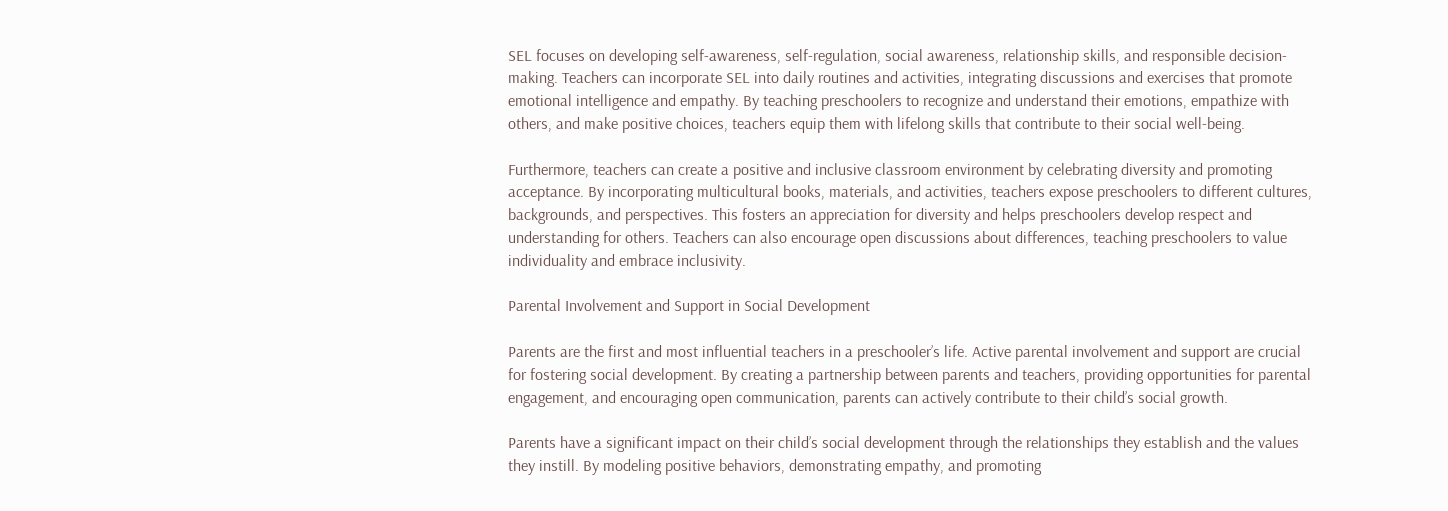SEL focuses on developing self-awareness, self-regulation, social awareness, relationship skills, and responsible decision-making. Teachers can incorporate SEL into daily routines and activities, integrating discussions and exercises that promote emotional intelligence and empathy. By teaching preschoolers to recognize and understand their emotions, empathize with others, and make positive choices, teachers equip them with lifelong skills that contribute to their social well-being.

Furthermore, teachers can create a positive and inclusive classroom environment by celebrating diversity and promoting acceptance. By incorporating multicultural books, materials, and activities, teachers expose preschoolers to different cultures, backgrounds, and perspectives. This fosters an appreciation for diversity and helps preschoolers develop respect and understanding for others. Teachers can also encourage open discussions about differences, teaching preschoolers to value individuality and embrace inclusivity.

Parental Involvement and Support in Social Development

Parents are the first and most influential teachers in a preschooler’s life. Active parental involvement and support are crucial for fostering social development. By creating a partnership between parents and teachers, providing opportunities for parental engagement, and encouraging open communication, parents can actively contribute to their child’s social growth.

Parents have a significant impact on their child’s social development through the relationships they establish and the values they instill. By modeling positive behaviors, demonstrating empathy, and promoting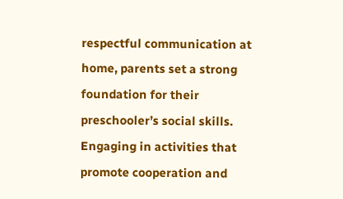respectful communication at home, parents set a strong foundation for their preschooler’s social skills. Engaging in activities that promote cooperation and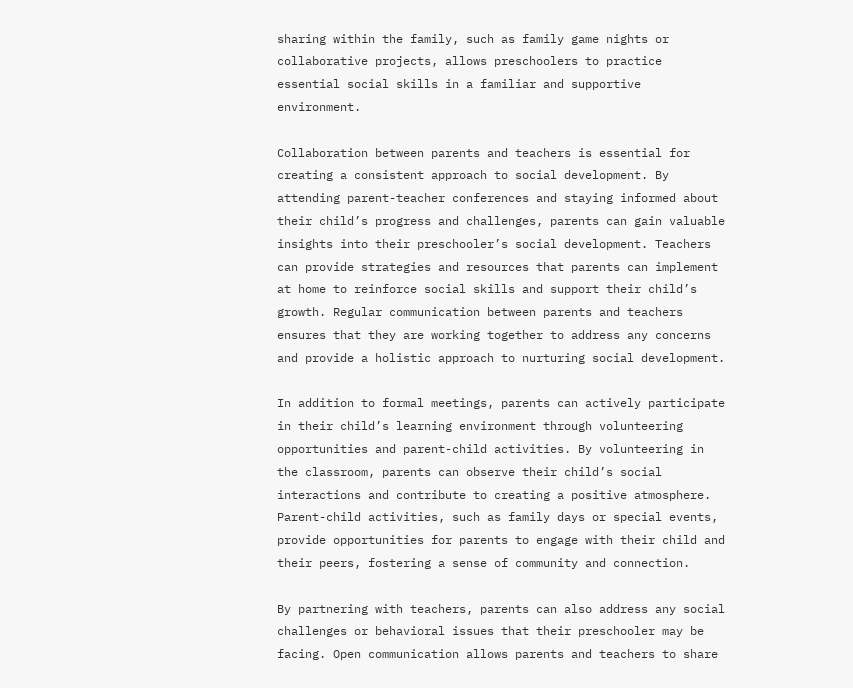sharing within the family, such as family game nights or collaborative projects, allows preschoolers to practice essential social skills in a familiar and supportive environment.

Collaboration between parents and teachers is essential for creating a consistent approach to social development. By attending parent-teacher conferences and staying informed about their child’s progress and challenges, parents can gain valuable insights into their preschooler’s social development. Teachers can provide strategies and resources that parents can implement at home to reinforce social skills and support their child’s growth. Regular communication between parents and teachers ensures that they are working together to address any concerns and provide a holistic approach to nurturing social development.

In addition to formal meetings, parents can actively participate in their child’s learning environment through volunteering opportunities and parent-child activities. By volunteering in the classroom, parents can observe their child’s social interactions and contribute to creating a positive atmosphere. Parent-child activities, such as family days or special events, provide opportunities for parents to engage with their child and their peers, fostering a sense of community and connection.

By partnering with teachers, parents can also address any social challenges or behavioral issues that their preschooler may be facing. Open communication allows parents and teachers to share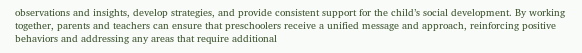observations and insights, develop strategies, and provide consistent support for the child’s social development. By working together, parents and teachers can ensure that preschoolers receive a unified message and approach, reinforcing positive behaviors and addressing any areas that require additional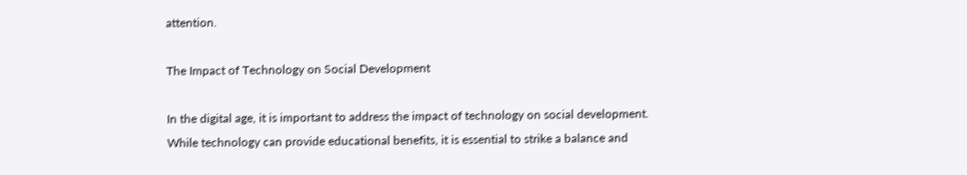attention.

The Impact of Technology on Social Development

In the digital age, it is important to address the impact of technology on social development. While technology can provide educational benefits, it is essential to strike a balance and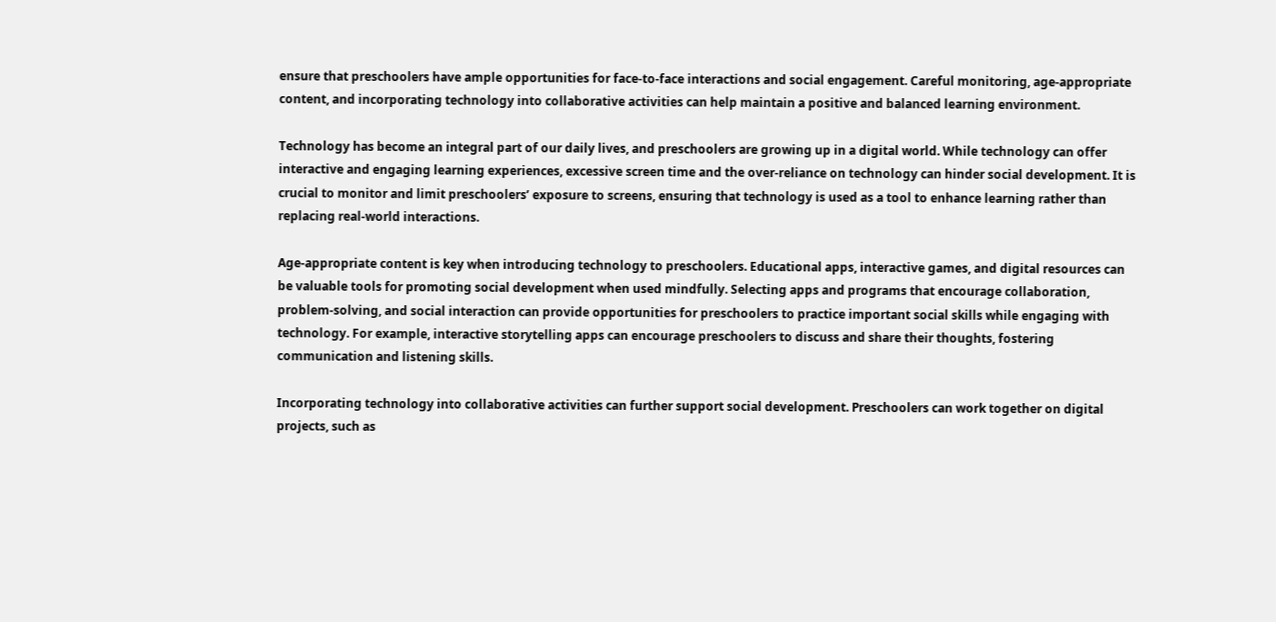ensure that preschoolers have ample opportunities for face-to-face interactions and social engagement. Careful monitoring, age-appropriate content, and incorporating technology into collaborative activities can help maintain a positive and balanced learning environment.

Technology has become an integral part of our daily lives, and preschoolers are growing up in a digital world. While technology can offer interactive and engaging learning experiences, excessive screen time and the over-reliance on technology can hinder social development. It is crucial to monitor and limit preschoolers’ exposure to screens, ensuring that technology is used as a tool to enhance learning rather than replacing real-world interactions.

Age-appropriate content is key when introducing technology to preschoolers. Educational apps, interactive games, and digital resources can be valuable tools for promoting social development when used mindfully. Selecting apps and programs that encourage collaboration, problem-solving, and social interaction can provide opportunities for preschoolers to practice important social skills while engaging with technology. For example, interactive storytelling apps can encourage preschoolers to discuss and share their thoughts, fostering communication and listening skills.

Incorporating technology into collaborative activities can further support social development. Preschoolers can work together on digital projects, such as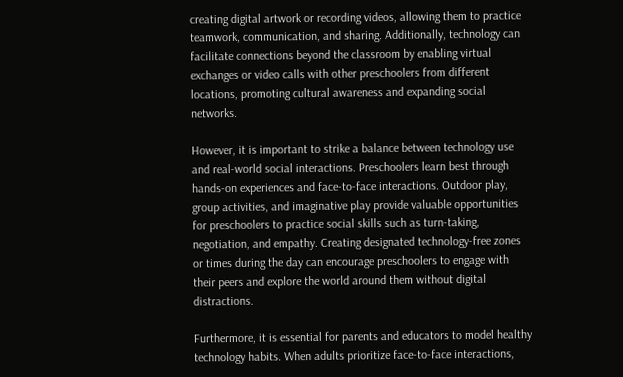creating digital artwork or recording videos, allowing them to practice teamwork, communication, and sharing. Additionally, technology can facilitate connections beyond the classroom by enabling virtual exchanges or video calls with other preschoolers from different locations, promoting cultural awareness and expanding social networks.

However, it is important to strike a balance between technology use and real-world social interactions. Preschoolers learn best through hands-on experiences and face-to-face interactions. Outdoor play, group activities, and imaginative play provide valuable opportunities for preschoolers to practice social skills such as turn-taking, negotiation, and empathy. Creating designated technology-free zones or times during the day can encourage preschoolers to engage with their peers and explore the world around them without digital distractions.

Furthermore, it is essential for parents and educators to model healthy technology habits. When adults prioritize face-to-face interactions,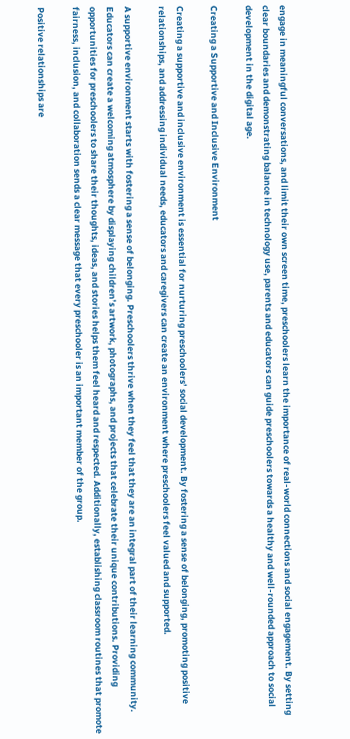engage in meaningful conversations, and limit their own screen time, preschoolers learn the importance of real-world connections and social engagement. By setting clear boundaries and demonstrating balance in technology use, parents and educators can guide preschoolers towards a healthy and well-rounded approach to social development in the digital age.

Creating a Supportive and Inclusive Environment

Creating a supportive and inclusive environment is essential for nurturing preschoolers’ social development. By fostering a sense of belonging, promoting positive relationships, and addressing individual needs, educators and caregivers can create an environment where preschoolers feel valued and supported.

A supportive environment starts with fostering a sense of belonging. Preschoolers thrive when they feel that they are an integral part of their learning community. Educators can create a welcoming atmosphere by displaying children’s artwork, photographs, and projects that celebrate their unique contributions. Providing opportunities for preschoolers to share their thoughts, ideas, and stories helps them feel heard and respected. Additionally, establishing classroom routines that promote fairness, inclusion, and collaboration sends a clear message that every preschooler is an important member of the group.

Positive relationships are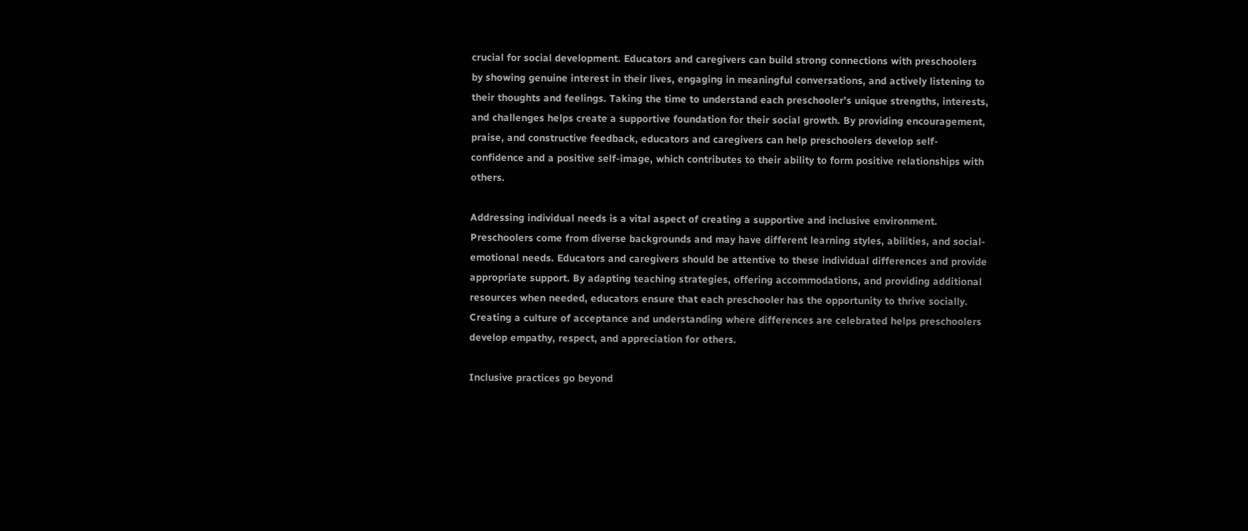crucial for social development. Educators and caregivers can build strong connections with preschoolers by showing genuine interest in their lives, engaging in meaningful conversations, and actively listening to their thoughts and feelings. Taking the time to understand each preschooler’s unique strengths, interests, and challenges helps create a supportive foundation for their social growth. By providing encouragement, praise, and constructive feedback, educators and caregivers can help preschoolers develop self-confidence and a positive self-image, which contributes to their ability to form positive relationships with others.

Addressing individual needs is a vital aspect of creating a supportive and inclusive environment. Preschoolers come from diverse backgrounds and may have different learning styles, abilities, and social-emotional needs. Educators and caregivers should be attentive to these individual differences and provide appropriate support. By adapting teaching strategies, offering accommodations, and providing additional resources when needed, educators ensure that each preschooler has the opportunity to thrive socially. Creating a culture of acceptance and understanding where differences are celebrated helps preschoolers develop empathy, respect, and appreciation for others.

Inclusive practices go beyond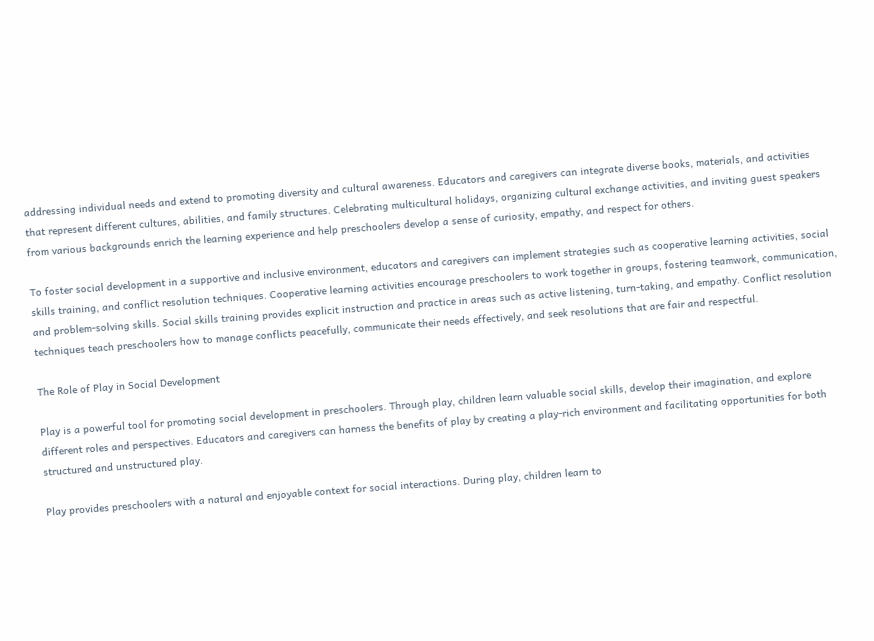addressing individual needs and extend to promoting diversity and cultural awareness. Educators and caregivers can integrate diverse books, materials, and activities that represent different cultures, abilities, and family structures. Celebrating multicultural holidays, organizing cultural exchange activities, and inviting guest speakers from various backgrounds enrich the learning experience and help preschoolers develop a sense of curiosity, empathy, and respect for others.

To foster social development in a supportive and inclusive environment, educators and caregivers can implement strategies such as cooperative learning activities, social skills training, and conflict resolution techniques. Cooperative learning activities encourage preschoolers to work together in groups, fostering teamwork, communication, and problem-solving skills. Social skills training provides explicit instruction and practice in areas such as active listening, turn-taking, and empathy. Conflict resolution techniques teach preschoolers how to manage conflicts peacefully, communicate their needs effectively, and seek resolutions that are fair and respectful.

The Role of Play in Social Development

Play is a powerful tool for promoting social development in preschoolers. Through play, children learn valuable social skills, develop their imagination, and explore different roles and perspectives. Educators and caregivers can harness the benefits of play by creating a play-rich environment and facilitating opportunities for both structured and unstructured play.

Play provides preschoolers with a natural and enjoyable context for social interactions. During play, children learn to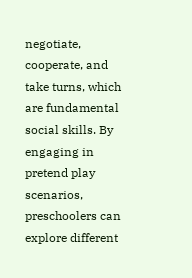negotiate, cooperate, and take turns, which are fundamental social skills. By engaging in pretend play scenarios, preschoolers can explore different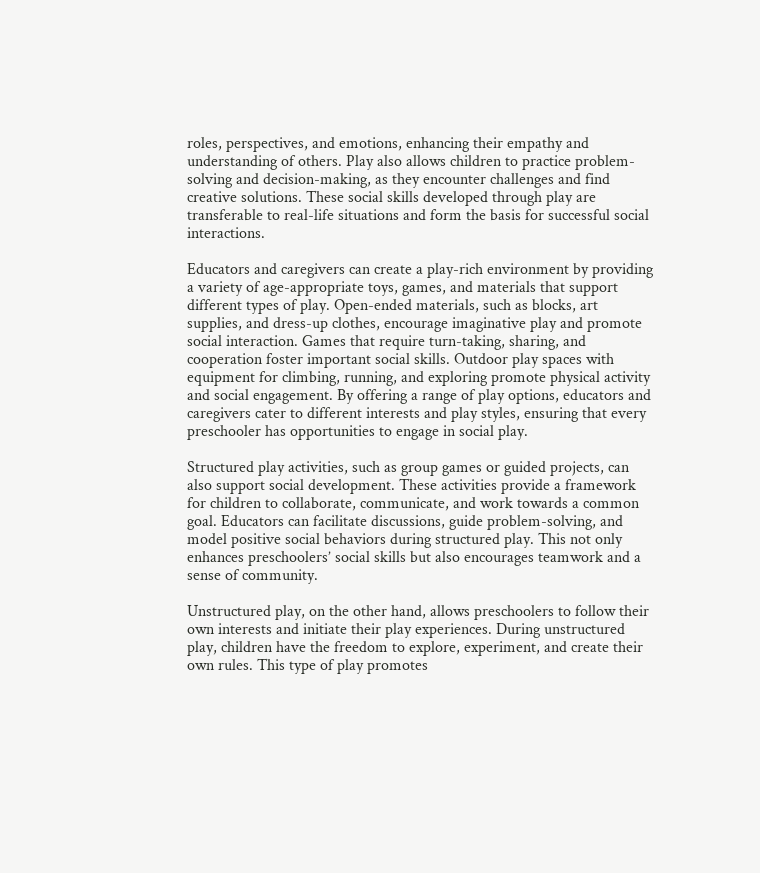roles, perspectives, and emotions, enhancing their empathy and understanding of others. Play also allows children to practice problem-solving and decision-making, as they encounter challenges and find creative solutions. These social skills developed through play are transferable to real-life situations and form the basis for successful social interactions.

Educators and caregivers can create a play-rich environment by providing a variety of age-appropriate toys, games, and materials that support different types of play. Open-ended materials, such as blocks, art supplies, and dress-up clothes, encourage imaginative play and promote social interaction. Games that require turn-taking, sharing, and cooperation foster important social skills. Outdoor play spaces with equipment for climbing, running, and exploring promote physical activity and social engagement. By offering a range of play options, educators and caregivers cater to different interests and play styles, ensuring that every preschooler has opportunities to engage in social play.

Structured play activities, such as group games or guided projects, can also support social development. These activities provide a framework for children to collaborate, communicate, and work towards a common goal. Educators can facilitate discussions, guide problem-solving, and model positive social behaviors during structured play. This not only enhances preschoolers’ social skills but also encourages teamwork and a sense of community.

Unstructured play, on the other hand, allows preschoolers to follow their own interests and initiate their play experiences. During unstructured play, children have the freedom to explore, experiment, and create their own rules. This type of play promotes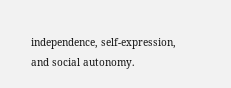independence, self-expression, and social autonomy.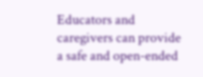Educators and caregivers can provide a safe and open-ended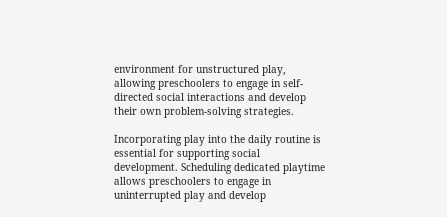environment for unstructured play, allowing preschoolers to engage in self-directed social interactions and develop their own problem-solving strategies.

Incorporating play into the daily routine is essential for supporting social development. Scheduling dedicated playtime allows preschoolers to engage in uninterrupted play and develop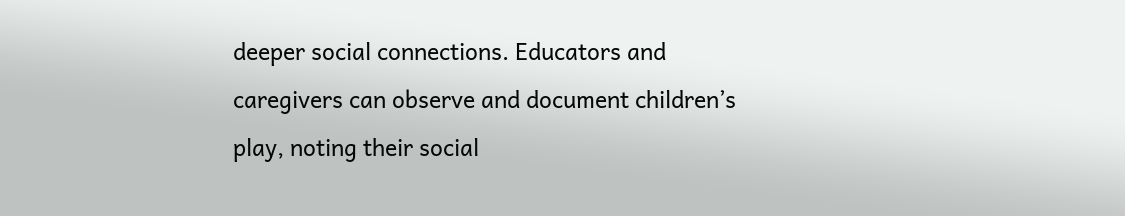deeper social connections. Educators and caregivers can observe and document children’s play, noting their social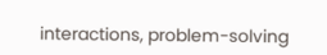interactions, problem-solving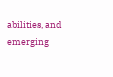abilities, and emerging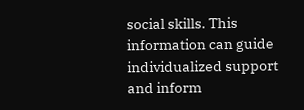social skills. This information can guide individualized support and inform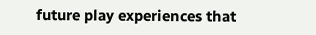future play experiences that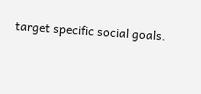target specific social goals.